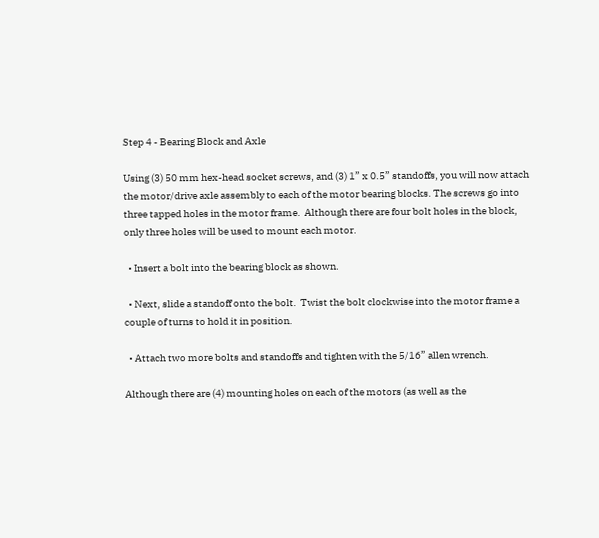Step 4 - Bearing Block and Axle

Using (3) 50 mm hex-head socket screws, and (3) 1” x 0.5” standoffs, you will now attach the motor/drive axle assembly to each of the motor bearing blocks. The screws go into three tapped holes in the motor frame.  Although there are four bolt holes in the block, only three holes will be used to mount each motor.

  • Insert a bolt into the bearing block as shown.

  • Next, slide a standoff onto the bolt.  Twist the bolt clockwise into the motor frame a couple of turns to hold it in position.

  • Attach two more bolts and standoffs and tighten with the 5/16” allen wrench.

Although there are (4) mounting holes on each of the motors (as well as the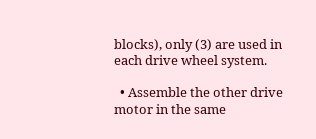blocks), only (3) are used in each drive wheel system.

  • Assemble the other drive motor in the same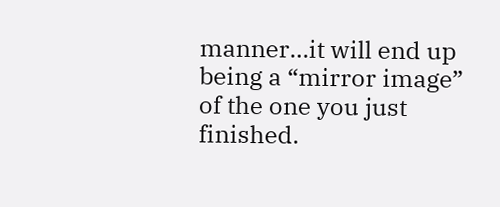manner…it will end up being a “mirror image” of the one you just finished.